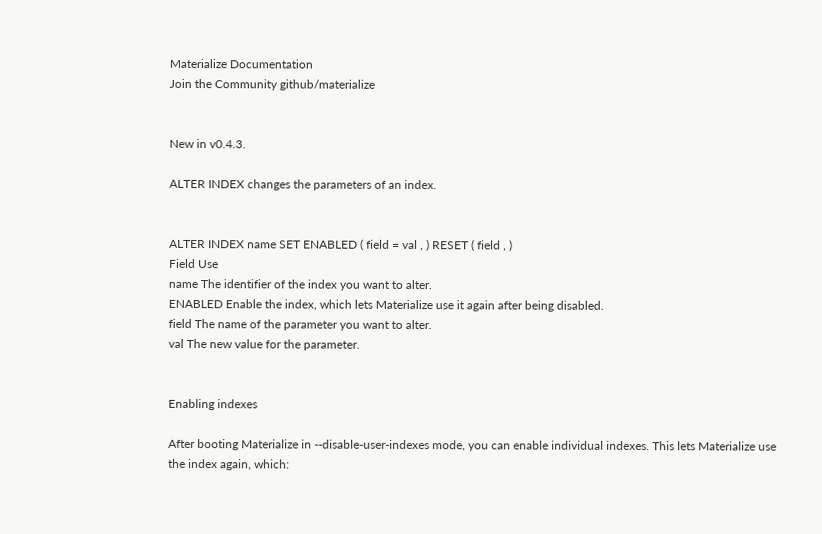Materialize Documentation
Join the Community github/materialize


New in v0.4.3.

ALTER INDEX changes the parameters of an index.


ALTER INDEX name SET ENABLED ( field = val , ) RESET ( field , )
Field Use
name The identifier of the index you want to alter.
ENABLED Enable the index, which lets Materialize use it again after being disabled.
field The name of the parameter you want to alter.
val The new value for the parameter.


Enabling indexes

After booting Materialize in --disable-user-indexes mode, you can enable individual indexes. This lets Materialize use the index again, which: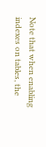Note that when enabling indexes on tables, the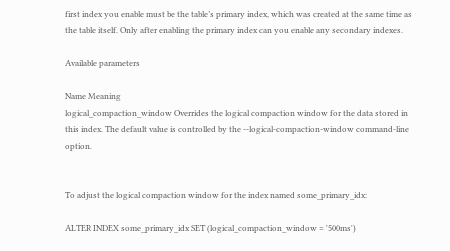first index you enable must be the table’s primary index, which was created at the same time as the table itself. Only after enabling the primary index can you enable any secondary indexes.

Available parameters

Name Meaning
logical_compaction_window Overrides the logical compaction window for the data stored in this index. The default value is controlled by the --logical-compaction-window command-line option.


To adjust the logical compaction window for the index named some_primary_idx:

ALTER INDEX some_primary_idx SET (logical_compaction_window = '500ms')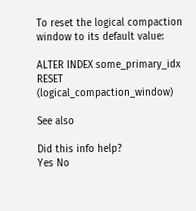To reset the logical compaction window to its default value:

ALTER INDEX some_primary_idx RESET (logical_compaction_window)

See also

Did this info help?
Yes No